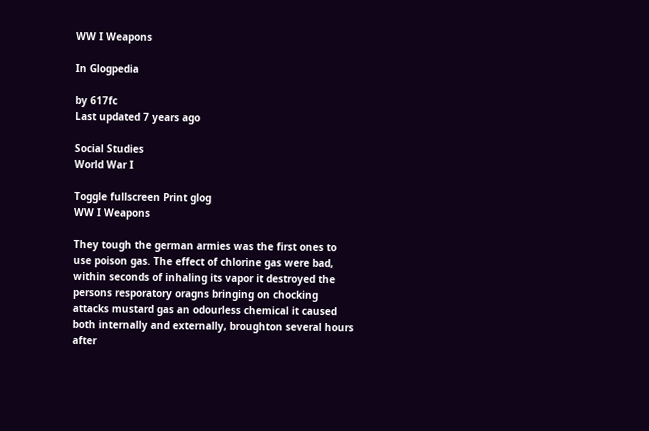WW I Weapons

In Glogpedia

by 617fc
Last updated 7 years ago

Social Studies
World War I

Toggle fullscreen Print glog
WW I Weapons

They tough the german armies was the first ones to use poison gas. The effect of chlorine gas were bad, within seconds of inhaling its vapor it destroyed the persons resporatory oragns bringing on chocking attacks mustard gas an odourless chemical it caused both internally and externally, broughton several hours after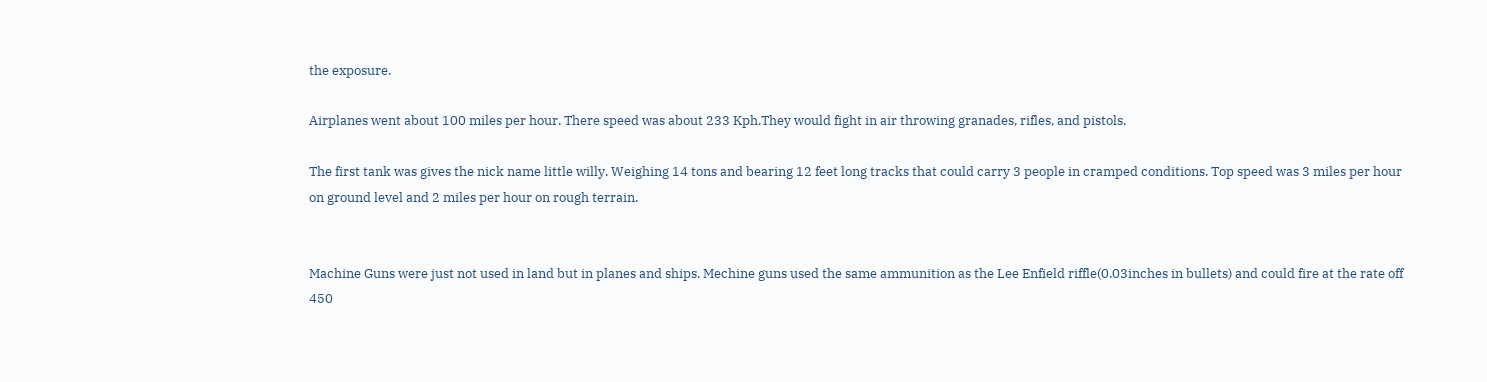the exposure.

Airplanes went about 100 miles per hour. There speed was about 233 Kph.They would fight in air throwing granades, rifles, and pistols.

The first tank was gives the nick name little willy. Weighing 14 tons and bearing 12 feet long tracks that could carry 3 people in cramped conditions. Top speed was 3 miles per hour on ground level and 2 miles per hour on rough terrain.


Machine Guns were just not used in land but in planes and ships. Mechine guns used the same ammunition as the Lee Enfield riffle(0.03inches in bullets) and could fire at the rate off 450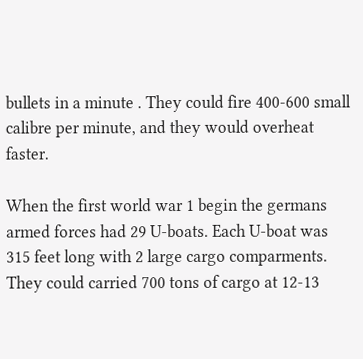bullets in a minute . They could fire 400-600 small calibre per minute, and they would overheat faster.

When the first world war 1 begin the germans armed forces had 29 U-boats. Each U-boat was 315 feet long with 2 large cargo comparments. They could carried 700 tons of cargo at 12-13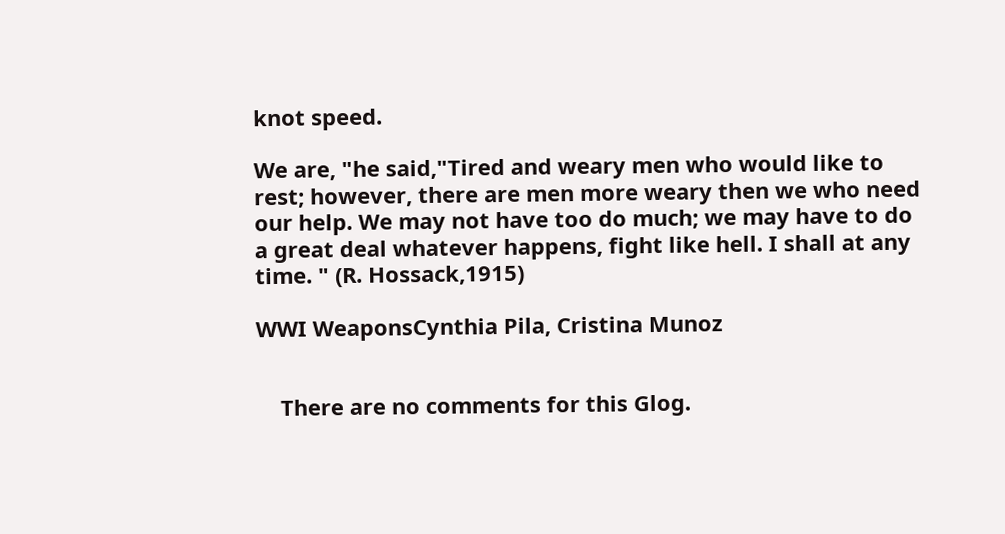knot speed.

We are, "he said,"Tired and weary men who would like to rest; however, there are men more weary then we who need our help. We may not have too do much; we may have to do a great deal whatever happens, fight like hell. I shall at any time. " (R. Hossack,1915)

WWI WeaponsCynthia Pila, Cristina Munoz


    There are no comments for this Glog.